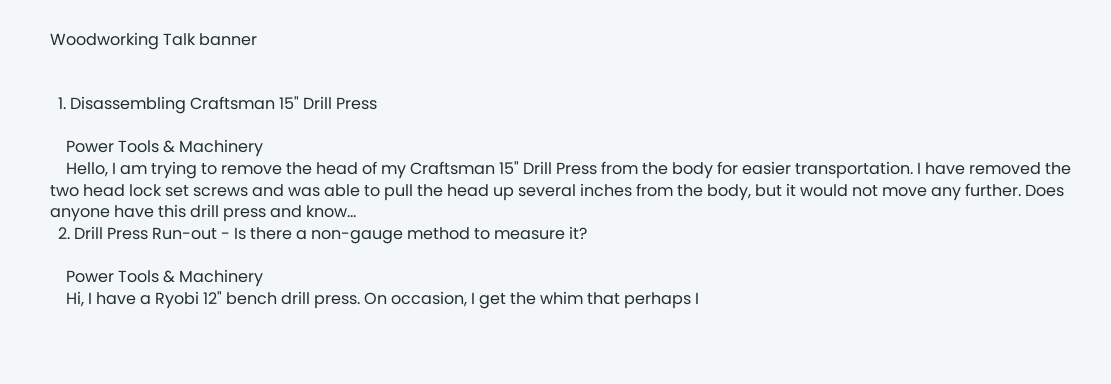Woodworking Talk banner


  1. Disassembling Craftsman 15" Drill Press

    Power Tools & Machinery
    Hello, I am trying to remove the head of my Craftsman 15" Drill Press from the body for easier transportation. I have removed the two head lock set screws and was able to pull the head up several inches from the body, but it would not move any further. Does anyone have this drill press and know...
  2. Drill Press Run-out - Is there a non-gauge method to measure it?

    Power Tools & Machinery
    Hi, I have a Ryobi 12" bench drill press. On occasion, I get the whim that perhaps I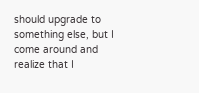should upgrade to something else, but I come around and realize that I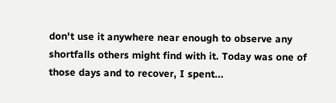don't use it anywhere near enough to observe any shortfalls others might find with it. Today was one of those days and to recover, I spent...